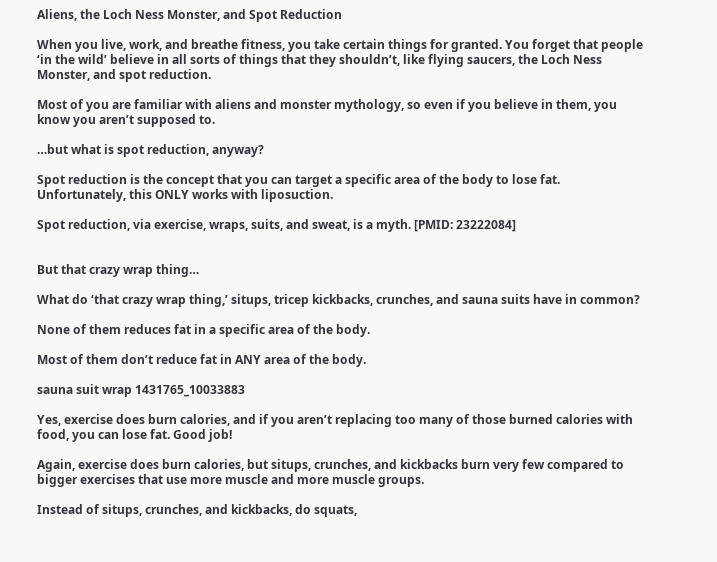Aliens, the Loch Ness Monster, and Spot Reduction

When you live, work, and breathe fitness, you take certain things for granted. You forget that people ‘in the wild’ believe in all sorts of things that they shouldn’t, like flying saucers, the Loch Ness Monster, and spot reduction.

Most of you are familiar with aliens and monster mythology, so even if you believe in them, you know you aren’t supposed to.

…but what is spot reduction, anyway?

Spot reduction is the concept that you can target a specific area of the body to lose fat. Unfortunately, this ONLY works with liposuction.

Spot reduction, via exercise, wraps, suits, and sweat, is a myth. [PMID: 23222084]


But that crazy wrap thing…

What do ‘that crazy wrap thing,’ situps, tricep kickbacks, crunches, and sauna suits have in common?

None of them reduces fat in a specific area of the body.

Most of them don’t reduce fat in ANY area of the body.

sauna suit wrap 1431765_10033883

Yes, exercise does burn calories, and if you aren’t replacing too many of those burned calories with food, you can lose fat. Good job!

Again, exercise does burn calories, but situps, crunches, and kickbacks burn very few compared to bigger exercises that use more muscle and more muscle groups.

Instead of situps, crunches, and kickbacks, do squats,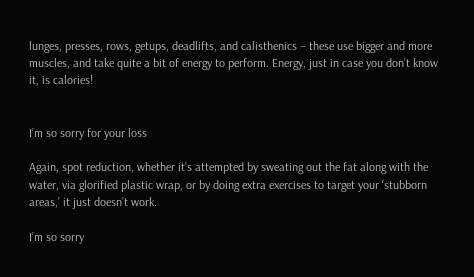lunges, presses, rows, getups, deadlifts, and calisthenics – these use bigger and more muscles, and take quite a bit of energy to perform. Energy, just in case you don’t know it, is calories!


I’m so sorry for your loss

Again, spot reduction, whether it’s attempted by sweating out the fat along with the water, via glorified plastic wrap, or by doing extra exercises to target your ‘stubborn areas,’ it just doesn’t work.

I’m so sorry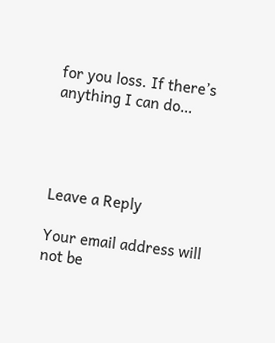for you loss. If there’s anything I can do…




Leave a Reply

Your email address will not be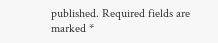published. Required fields are marked *